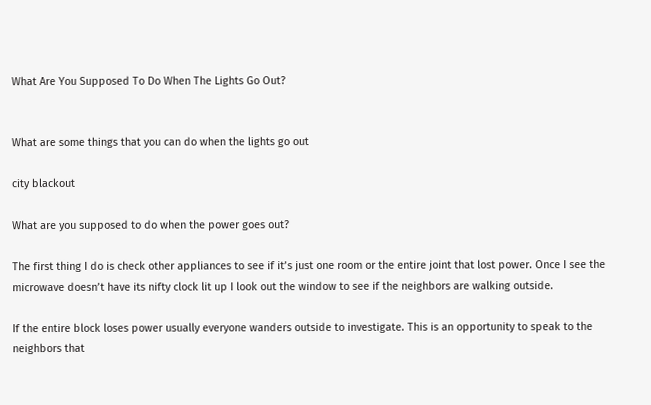What Are You Supposed To Do When The Lights Go Out?


What are some things that you can do when the lights go out

city blackout

What are you supposed to do when the power goes out?

The first thing I do is check other appliances to see if it’s just one room or the entire joint that lost power. Once I see the microwave doesn’t have its nifty clock lit up I look out the window to see if the neighbors are walking outside.

If the entire block loses power usually everyone wanders outside to investigate. This is an opportunity to speak to the neighbors that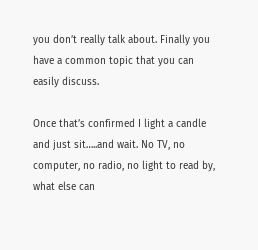you don’t really talk about. Finally you have a common topic that you can easily discuss.

Once that’s confirmed I light a candle and just sit…..and wait. No TV, no computer, no radio, no light to read by, what else can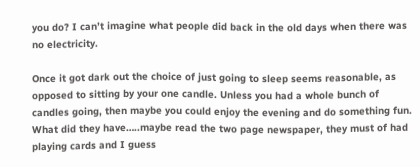you do? I can’t imagine what people did back in the old days when there was no electricity.

Once it got dark out the choice of just going to sleep seems reasonable, as opposed to sitting by your one candle. Unless you had a whole bunch of candles going, then maybe you could enjoy the evening and do something fun. What did they have…..maybe read the two page newspaper, they must of had playing cards and I guess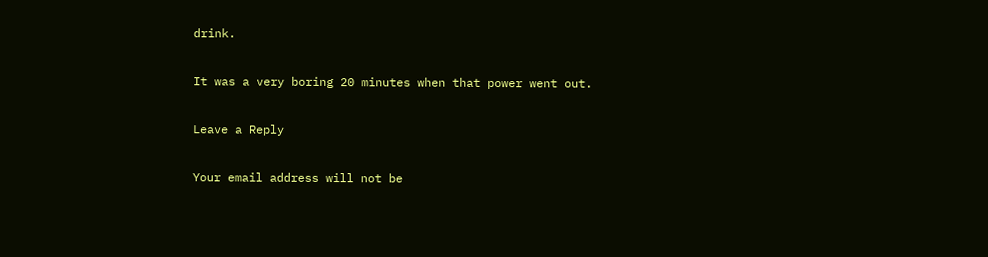drink.

It was a very boring 20 minutes when that power went out.

Leave a Reply

Your email address will not be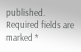published. Required fields are marked *